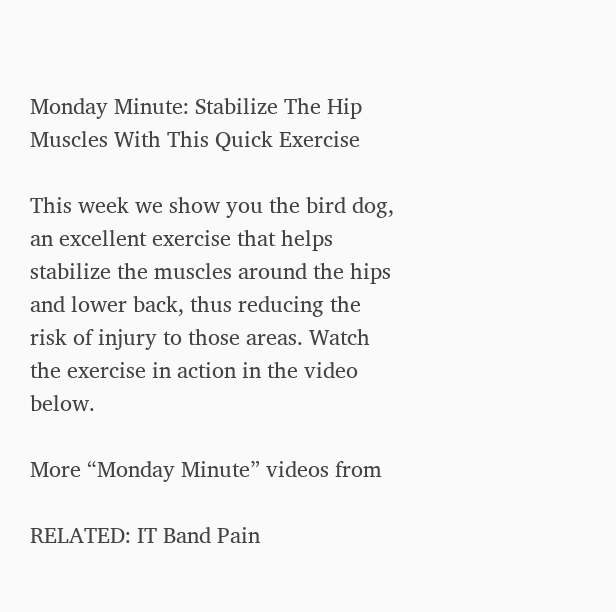Monday Minute: Stabilize The Hip Muscles With This Quick Exercise

This week we show you the bird dog, an excellent exercise that helps stabilize the muscles around the hips and lower back, thus reducing the risk of injury to those areas. Watch the exercise in action in the video below.

More “Monday Minute” videos from

RELATED: IT Band Pain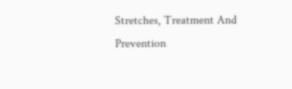Stretches, Treatment And Prevention